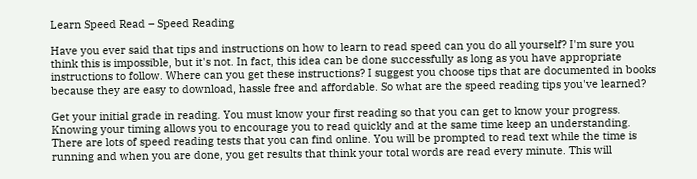Learn Speed Read – Speed Reading

Have you ever said that tips and instructions on how to learn to read speed can you do all yourself? I'm sure you think this is impossible, but it's not. In fact, this idea can be done successfully as long as you have appropriate instructions to follow. Where can you get these instructions? I suggest you choose tips that are documented in books because they are easy to download, hassle free and affordable. So what are the speed reading tips you've learned?

Get your initial grade in reading. You must know your first reading so that you can get to know your progress. Knowing your timing allows you to encourage you to read quickly and at the same time keep an understanding. There are lots of speed reading tests that you can find online. You will be prompted to read text while the time is running and when you are done, you get results that think your total words are read every minute. This will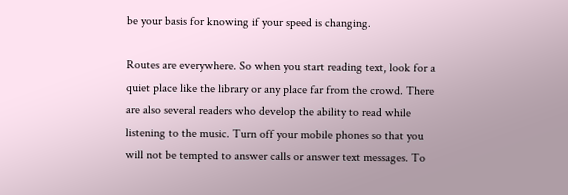be your basis for knowing if your speed is changing.

Routes are everywhere. So when you start reading text, look for a quiet place like the library or any place far from the crowd. There are also several readers who develop the ability to read while listening to the music. Turn off your mobile phones so that you will not be tempted to answer calls or answer text messages. To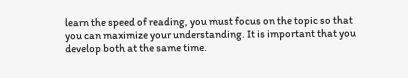learn the speed of reading, you must focus on the topic so that you can maximize your understanding. It is important that you develop both at the same time.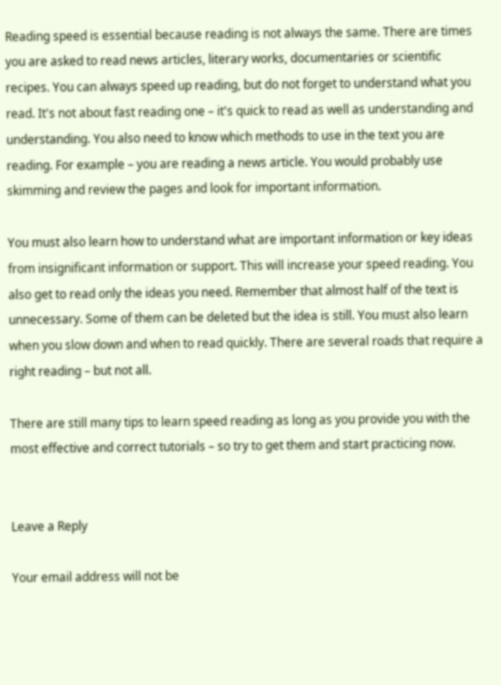Reading speed is essential because reading is not always the same. There are times you are asked to read news articles, literary works, documentaries or scientific recipes. You can always speed up reading, but do not forget to understand what you read. It's not about fast reading one – it's quick to read as well as understanding and understanding. You also need to know which methods to use in the text you are reading. For example – you are reading a news article. You would probably use skimming and review the pages and look for important information.

You must also learn how to understand what are important information or key ideas from insignificant information or support. This will increase your speed reading. You also get to read only the ideas you need. Remember that almost half of the text is unnecessary. Some of them can be deleted but the idea is still. You must also learn when you slow down and when to read quickly. There are several roads that require a right reading – but not all.

There are still many tips to learn speed reading as long as you provide you with the most effective and correct tutorials – so try to get them and start practicing now.


Leave a Reply

Your email address will not be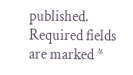published. Required fields are marked *